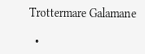Trottermare Galamane

  •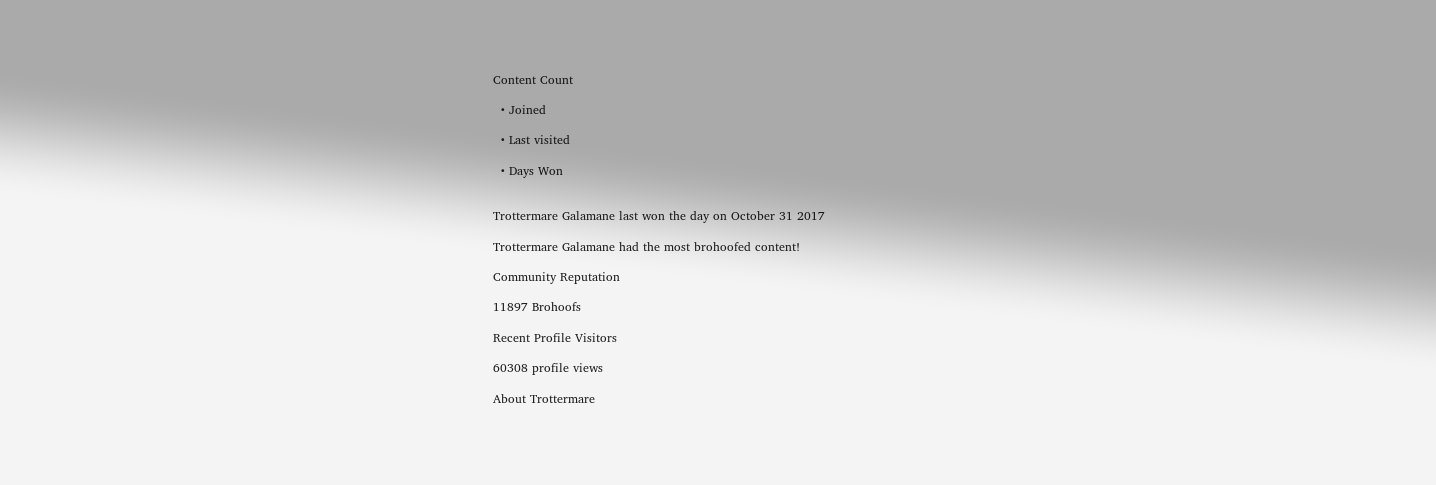Content Count

  • Joined

  • Last visited

  • Days Won


Trottermare Galamane last won the day on October 31 2017

Trottermare Galamane had the most brohoofed content!

Community Reputation

11897 Brohoofs

Recent Profile Visitors

60308 profile views

About Trottermare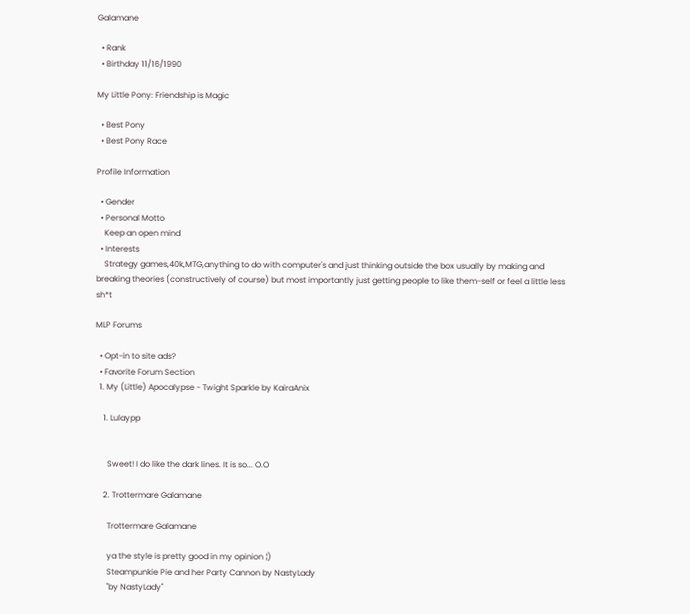Galamane

  • Rank
  • Birthday 11/16/1990

My Little Pony: Friendship is Magic

  • Best Pony
  • Best Pony Race

Profile Information

  • Gender
  • Personal Motto
    Keep an open mind
  • Interests
    Strategy games,40k,MTG,anything to do with computer's and just thinking outside the box usually by making and breaking theories (constructively of course) but most importantly just getting people to like them-self or feel a little less sh*t

MLP Forums

  • Opt-in to site ads?
  • Favorite Forum Section
  1. My (Little) Apocalypse - Twight Sparkle by KairaAnix

    1. Lulaypp


      Sweet! I do like the dark lines. It is so... O.O

    2. Trottermare Galamane

      Trottermare Galamane

      ya the style is pretty good in my opinion ¦)
      Steampunkie Pie and her Party Cannon by NastyLady
      "by NastyLady"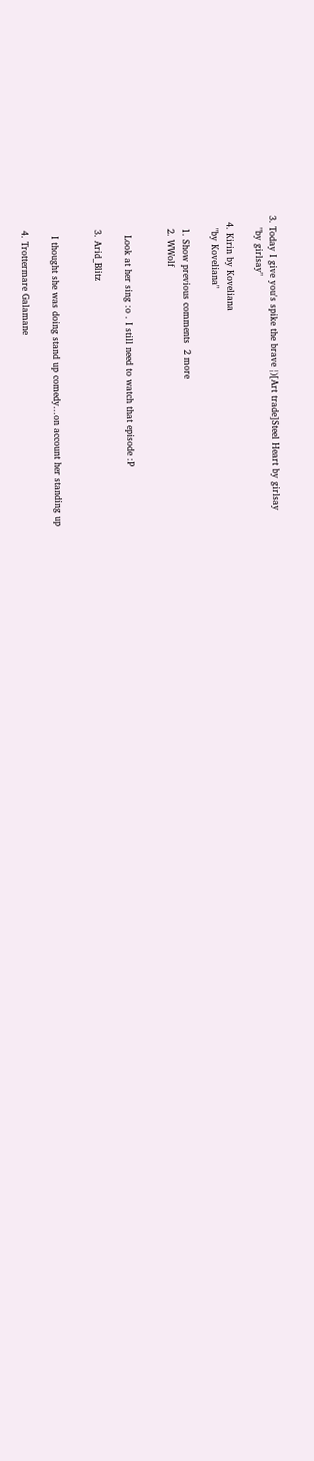3. Today I give you's spike the brave ¦)[Art trade]Steel Heart by girlsay
    "by girlsay"

  4. Kirin by Koveliana
    "by Koveliana"

    1. Show previous comments  2 more
    2. WWolf


      Look at her sing :o . I still need to watch that episode :P

    3. Arid_Blitz


      I thought she was doing stand up comedy...on account her standing up

    4. Trottermare Galamane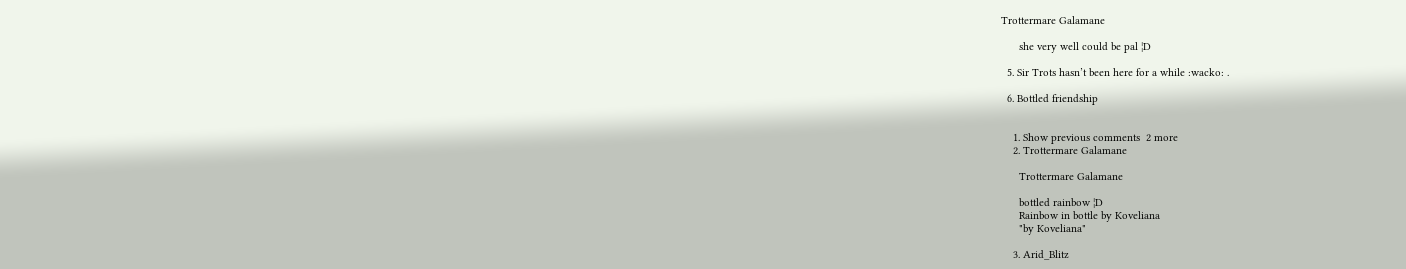Trottermare Galamane

      she very well could be pal ¦D

  5. Sir Trots hasn’t been here for a while :wacko: .

  6. Bottled friendship


    1. Show previous comments  2 more
    2. Trottermare Galamane

      Trottermare Galamane

      bottled rainbow ¦D
      Rainbow in bottle by Koveliana
      "by Koveliana"

    3. Arid_Blitz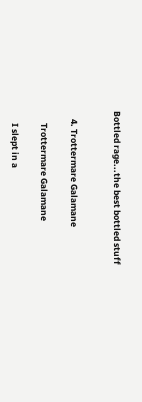Bottled rage...the best bottled stuff


    4. Trottermare Galamane

      Trottermare Galamane

      I slept in a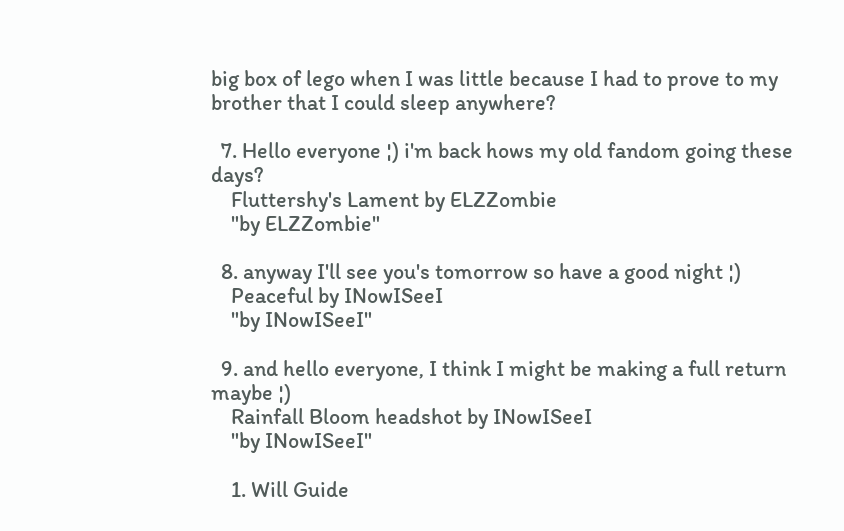big box of lego when I was little because I had to prove to my brother that I could sleep anywhere?

  7. Hello everyone ¦) i'm back hows my old fandom going these days?
    Fluttershy's Lament by ELZZombie
    "by ELZZombie"

  8. anyway I'll see you's tomorrow so have a good night ¦)
    Peaceful by INowISeeI
    "by INowISeeI"

  9. and hello everyone, I think I might be making a full return maybe ¦)
    Rainfall Bloom headshot by INowISeeI
    "by INowISeeI"

    1. Will Guide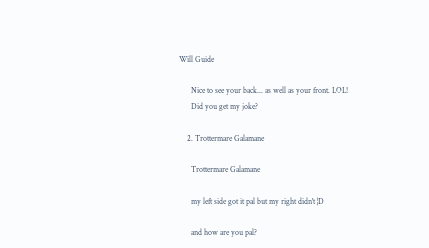Will Guide

      Nice to see your back... as well as your front. LOL!
      Did you get my joke?

    2. Trottermare Galamane

      Trottermare Galamane

      my left side got it pal but my right didn't ¦D

      and how are you pal?